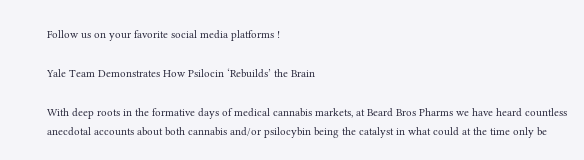Follow us on your favorite social media platforms !

Yale Team Demonstrates How Psilocin ‘Rebuilds’ the Brain

With deep roots in the formative days of medical cannabis markets, at Beard Bros Pharms we have heard countless anecdotal accounts about both cannabis and/or psilocybin being the catalyst in what could at the time only be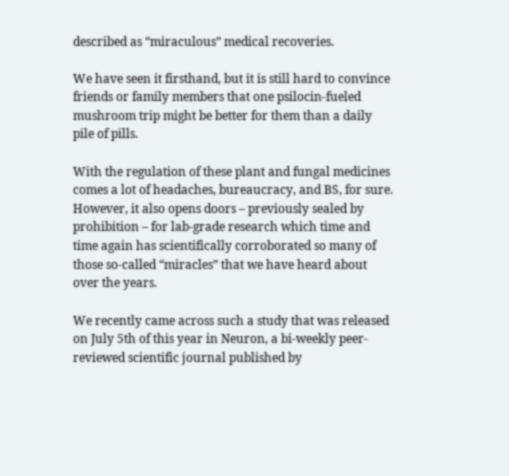described as “miraculous” medical recoveries.

We have seen it firsthand, but it is still hard to convince friends or family members that one psilocin-fueled mushroom trip might be better for them than a daily pile of pills.

With the regulation of these plant and fungal medicines comes a lot of headaches, bureaucracy, and BS, for sure. However, it also opens doors – previously sealed by prohibition – for lab-grade research which time and time again has scientifically corroborated so many of those so-called “miracles” that we have heard about over the years.

We recently came across such a study that was released on July 5th of this year in Neuron, a bi-weekly peer-reviewed scientific journal published by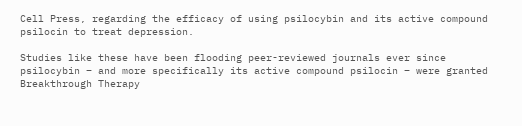Cell Press, regarding the efficacy of using psilocybin and its active compound psilocin to treat depression.

Studies like these have been flooding peer-reviewed journals ever since psilocybin – and more specifically its active compound psilocin – were granted Breakthrough Therapy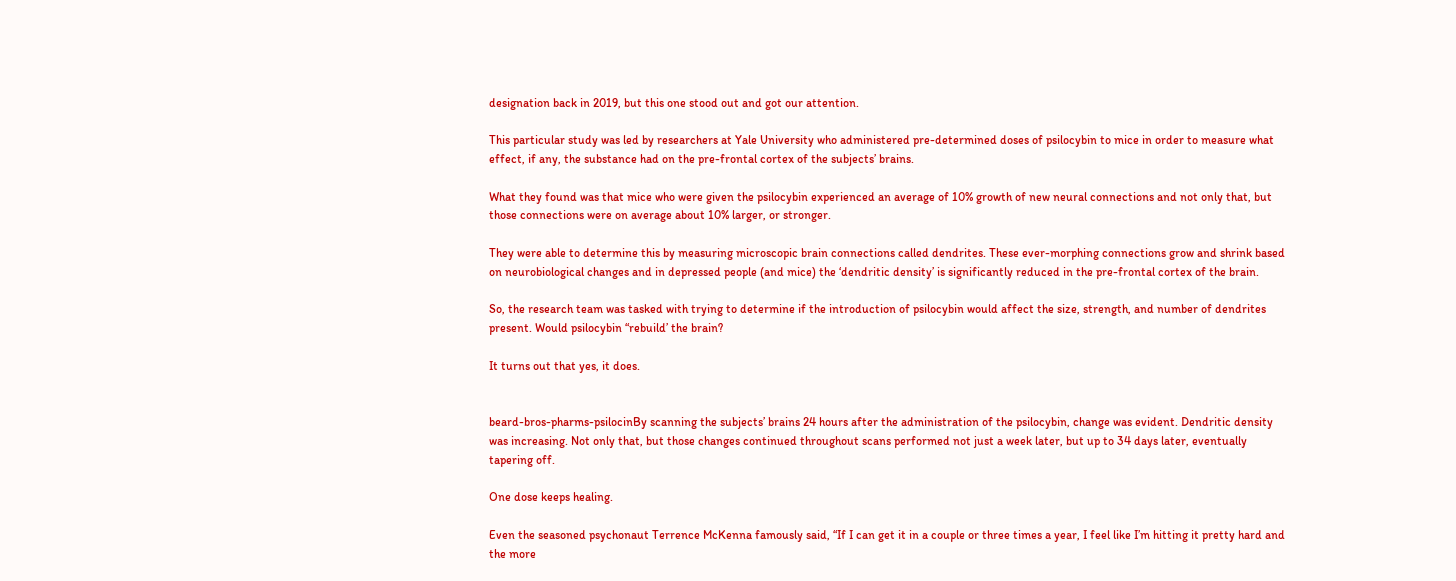designation back in 2019, but this one stood out and got our attention.

This particular study was led by researchers at Yale University who administered pre-determined doses of psilocybin to mice in order to measure what effect, if any, the substance had on the pre-frontal cortex of the subjects’ brains.

What they found was that mice who were given the psilocybin experienced an average of 10% growth of new neural connections and not only that, but those connections were on average about 10% larger, or stronger.

They were able to determine this by measuring microscopic brain connections called dendrites. These ever-morphing connections grow and shrink based on neurobiological changes and in depressed people (and mice) the ‘dendritic density’ is significantly reduced in the pre-frontal cortex of the brain.

So, the research team was tasked with trying to determine if the introduction of psilocybin would affect the size, strength, and number of dendrites present. Would psilocybin “rebuild’ the brain?

It turns out that yes, it does.


beard-bros-pharms-psilocinBy scanning the subjects’ brains 24 hours after the administration of the psilocybin, change was evident. Dendritic density was increasing. Not only that, but those changes continued throughout scans performed not just a week later, but up to 34 days later, eventually tapering off.

One dose keeps healing.

Even the seasoned psychonaut Terrence McKenna famously said, “If I can get it in a couple or three times a year, I feel like I’m hitting it pretty hard and the more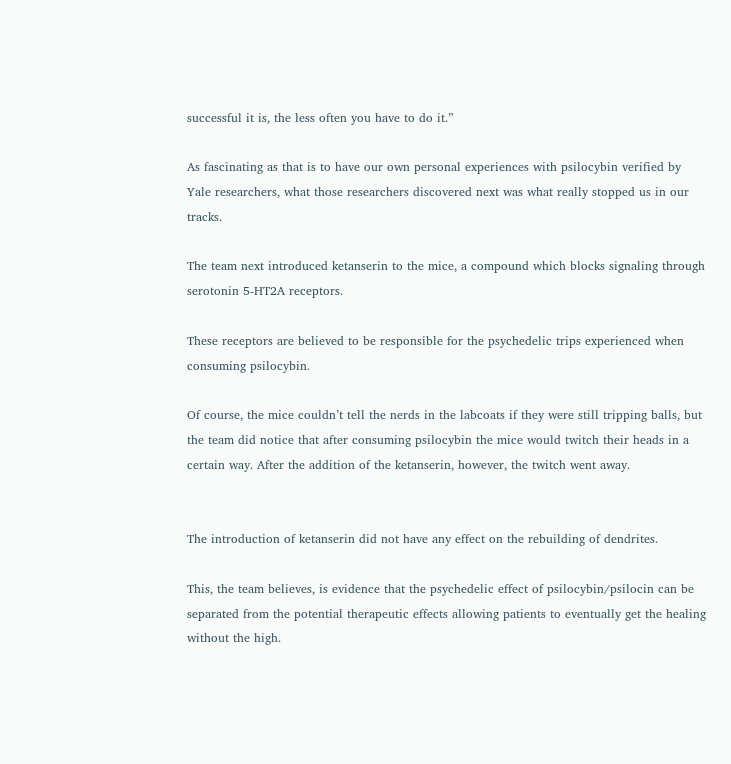successful it is, the less often you have to do it.”

As fascinating as that is to have our own personal experiences with psilocybin verified by Yale researchers, what those researchers discovered next was what really stopped us in our tracks.

The team next introduced ketanserin to the mice, a compound which blocks signaling through serotonin 5-HT2A receptors.

These receptors are believed to be responsible for the psychedelic trips experienced when consuming psilocybin.

Of course, the mice couldn’t tell the nerds in the labcoats if they were still tripping balls, but the team did notice that after consuming psilocybin the mice would twitch their heads in a certain way. After the addition of the ketanserin, however, the twitch went away.


The introduction of ketanserin did not have any effect on the rebuilding of dendrites.

This, the team believes, is evidence that the psychedelic effect of psilocybin/psilocin can be separated from the potential therapeutic effects allowing patients to eventually get the healing without the high.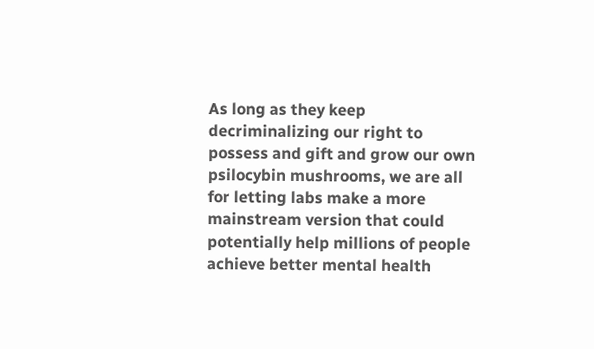As long as they keep decriminalizing our right to possess and gift and grow our own psilocybin mushrooms, we are all for letting labs make a more mainstream version that could potentially help millions of people achieve better mental health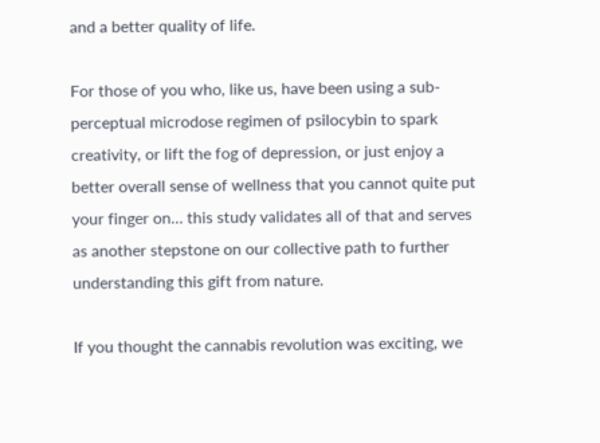and a better quality of life.

For those of you who, like us, have been using a sub-perceptual microdose regimen of psilocybin to spark creativity, or lift the fog of depression, or just enjoy a better overall sense of wellness that you cannot quite put your finger on… this study validates all of that and serves as another stepstone on our collective path to further understanding this gift from nature.

If you thought the cannabis revolution was exciting, we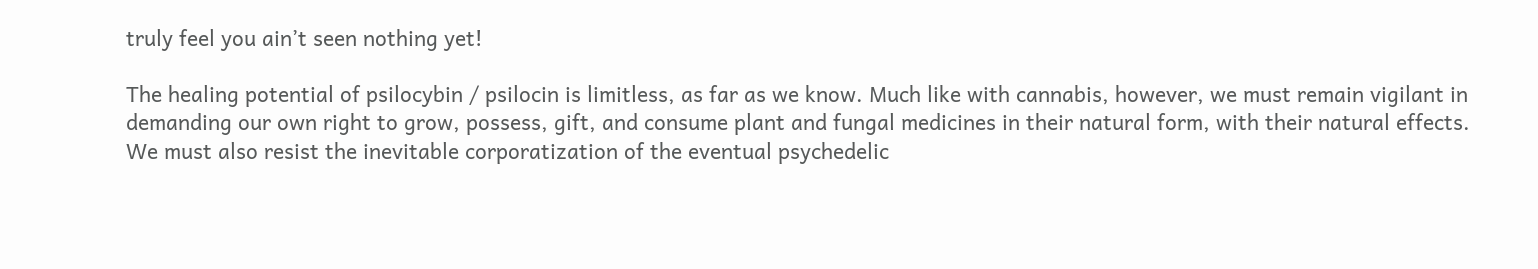truly feel you ain’t seen nothing yet!

The healing potential of psilocybin / psilocin is limitless, as far as we know. Much like with cannabis, however, we must remain vigilant in demanding our own right to grow, possess, gift, and consume plant and fungal medicines in their natural form, with their natural effects. We must also resist the inevitable corporatization of the eventual psychedelic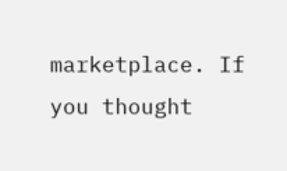marketplace. If you thought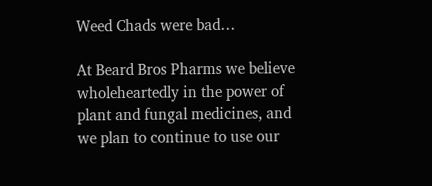Weed Chads were bad…

At Beard Bros Pharms we believe wholeheartedly in the power of plant and fungal medicines, and we plan to continue to use our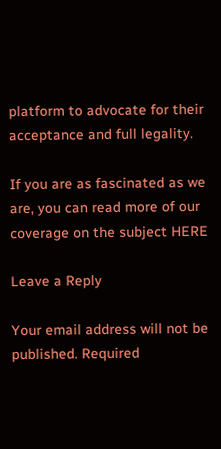platform to advocate for their acceptance and full legality.

If you are as fascinated as we are, you can read more of our coverage on the subject HERE

Leave a Reply

Your email address will not be published. Required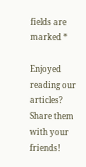fields are marked *

Enjoyed reading our articles?
Share them with your friends!